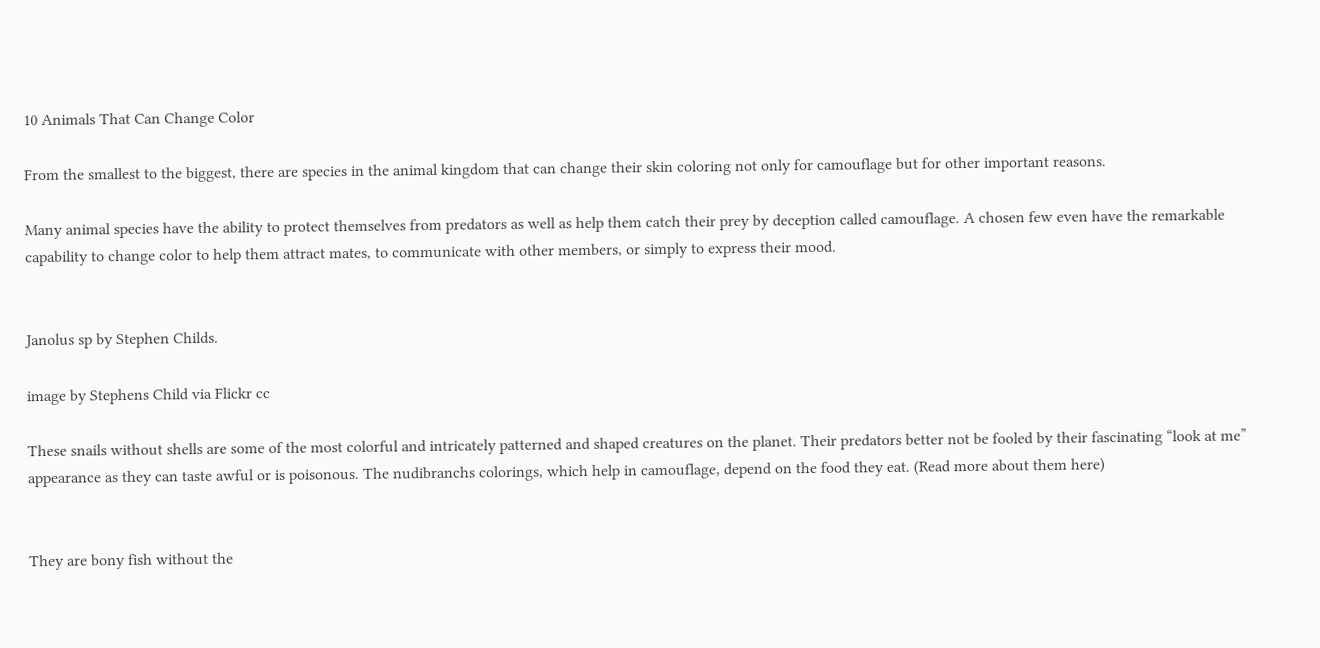10 Animals That Can Change Color

From the smallest to the biggest, there are species in the animal kingdom that can change their skin coloring not only for camouflage but for other important reasons.

Many animal species have the ability to protect themselves from predators as well as help them catch their prey by deception called camouflage. A chosen few even have the remarkable capability to change color to help them attract mates, to communicate with other members, or simply to express their mood.


Janolus sp by Stephen Childs.

image by Stephens Child via Flickr cc

These snails without shells are some of the most colorful and intricately patterned and shaped creatures on the planet. Their predators better not be fooled by their fascinating “look at me” appearance as they can taste awful or is poisonous. The nudibranchs colorings, which help in camouflage, depend on the food they eat. (Read more about them here)


They are bony fish without the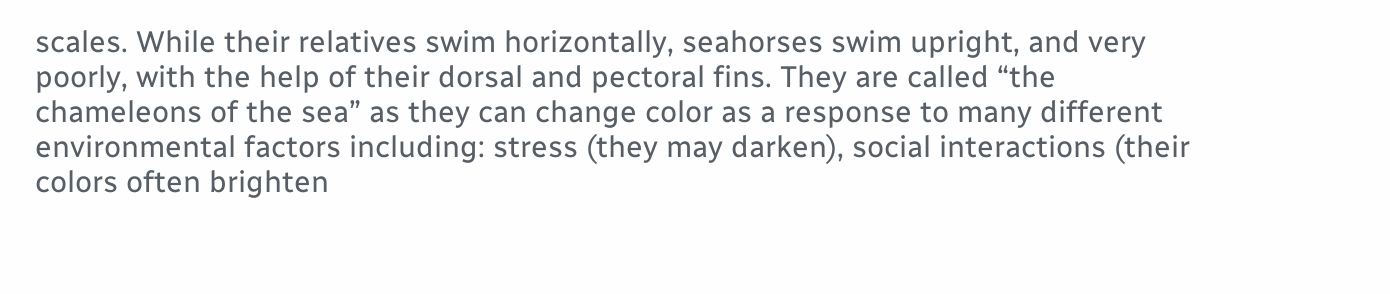scales. While their relatives swim horizontally, seahorses swim upright, and very poorly, with the help of their dorsal and pectoral fins. They are called “the chameleons of the sea” as they can change color as a response to many different environmental factors including: stress (they may darken), social interactions (their colors often brighten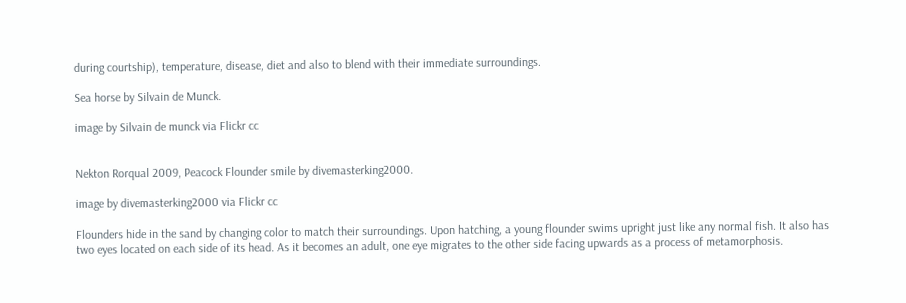during courtship), temperature, disease, diet and also to blend with their immediate surroundings.

Sea horse by Silvain de Munck.

image by Silvain de munck via Flickr cc


Nekton Rorqual 2009, Peacock Flounder smile by divemasterking2000.

image by divemasterking2000 via Flickr cc

Flounders hide in the sand by changing color to match their surroundings. Upon hatching, a young flounder swims upright just like any normal fish. It also has two eyes located on each side of its head. As it becomes an adult, one eye migrates to the other side facing upwards as a process of metamorphosis.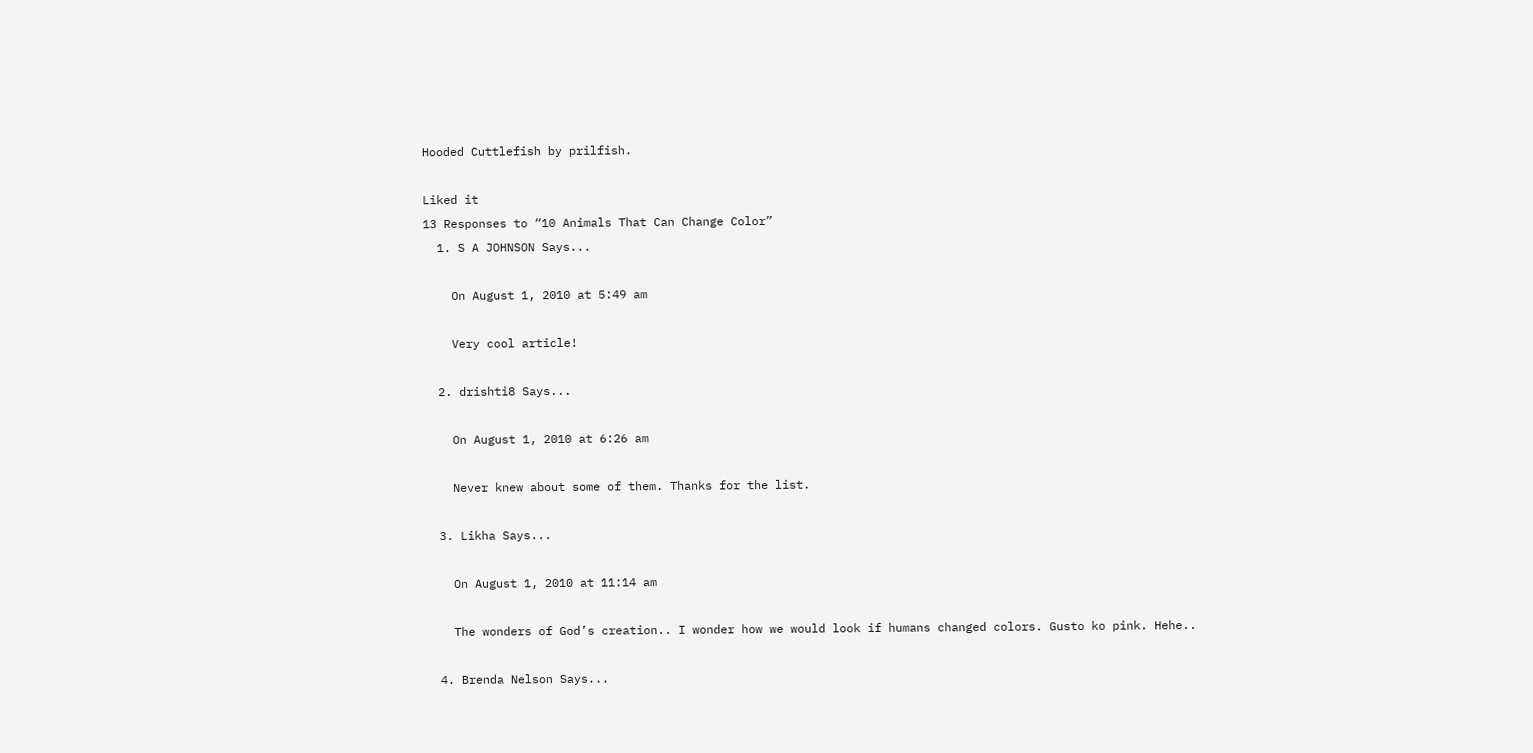Hooded Cuttlefish by prilfish.

Liked it
13 Responses to “10 Animals That Can Change Color”
  1. S A JOHNSON Says...

    On August 1, 2010 at 5:49 am

    Very cool article!

  2. drishti8 Says...

    On August 1, 2010 at 6:26 am

    Never knew about some of them. Thanks for the list.

  3. Likha Says...

    On August 1, 2010 at 11:14 am

    The wonders of God’s creation.. I wonder how we would look if humans changed colors. Gusto ko pink. Hehe..

  4. Brenda Nelson Says...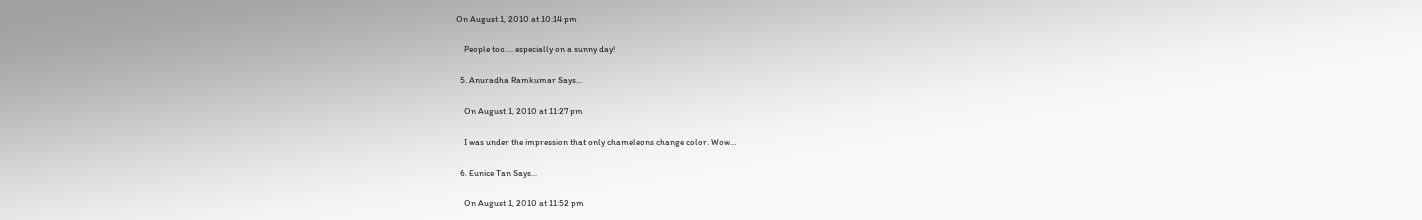On August 1, 2010 at 10:14 pm

    People too…. especially on a sunny day!

  5. Anuradha Ramkumar Says...

    On August 1, 2010 at 11:27 pm

    I was under the impression that only chameleons change color. Wow…

  6. Eunice Tan Says...

    On August 1, 2010 at 11:52 pm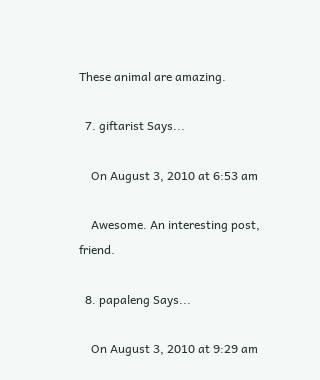These animal are amazing.

  7. giftarist Says...

    On August 3, 2010 at 6:53 am

    Awesome. An interesting post, friend.

  8. papaleng Says...

    On August 3, 2010 at 9:29 am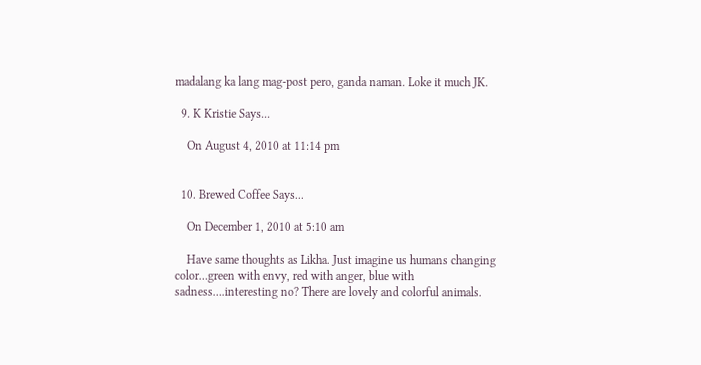madalang ka lang mag-post pero, ganda naman. Loke it much JK.

  9. K Kristie Says...

    On August 4, 2010 at 11:14 pm


  10. Brewed Coffee Says...

    On December 1, 2010 at 5:10 am

    Have same thoughts as Likha. Just imagine us humans changing color…green with envy, red with anger, blue with sadness….interesting no? There are lovely and colorful animals.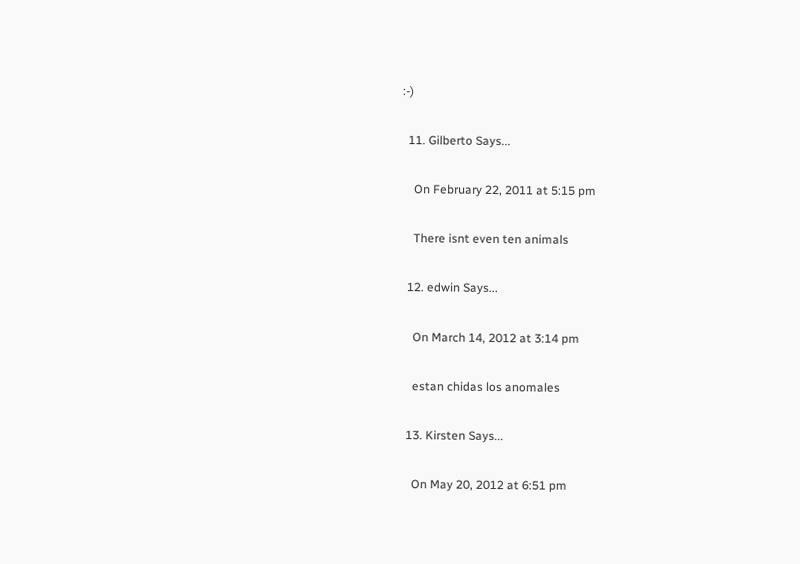:-)

  11. Gilberto Says...

    On February 22, 2011 at 5:15 pm

    There isnt even ten animals

  12. edwin Says...

    On March 14, 2012 at 3:14 pm

    estan chidas los anomales

  13. Kirsten Says...

    On May 20, 2012 at 6:51 pm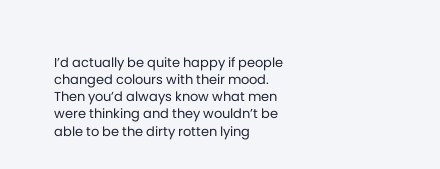I’d actually be quite happy if people changed colours with their mood. Then you’d always know what men were thinking and they wouldn’t be able to be the dirty rotten lying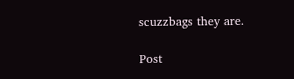scuzzbags they are.

Post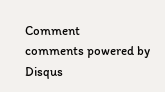Comment
comments powered by Disqus